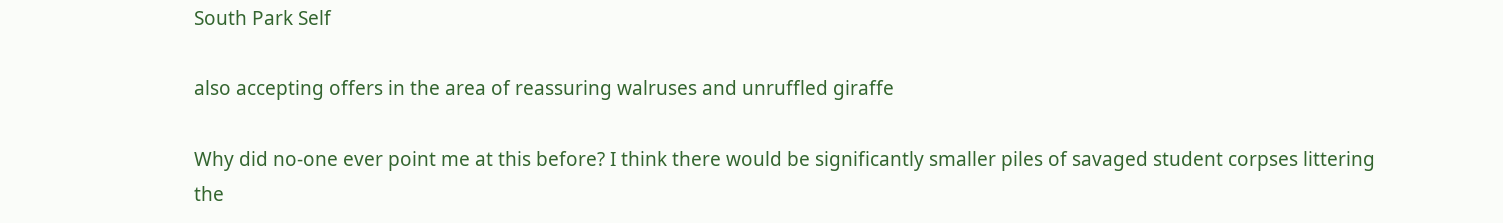South Park Self

also accepting offers in the area of reassuring walruses and unruffled giraffe

Why did no-one ever point me at this before? I think there would be significantly smaller piles of savaged student corpses littering the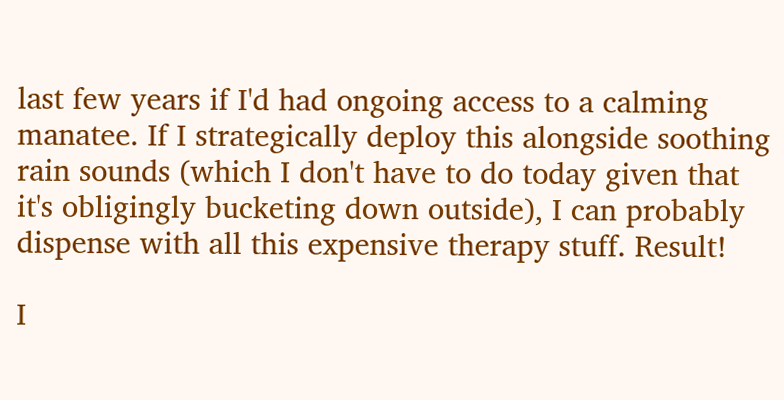last few years if I'd had ongoing access to a calming manatee. If I strategically deploy this alongside soothing rain sounds (which I don't have to do today given that it's obligingly bucketing down outside), I can probably dispense with all this expensive therapy stuff. Result!

I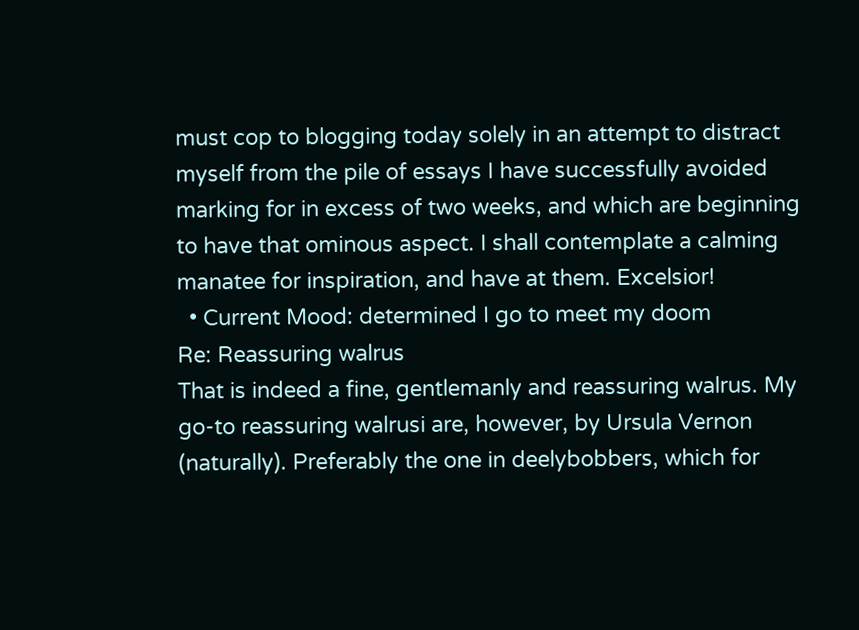must cop to blogging today solely in an attempt to distract myself from the pile of essays I have successfully avoided marking for in excess of two weeks, and which are beginning to have that ominous aspect. I shall contemplate a calming manatee for inspiration, and have at them. Excelsior!
  • Current Mood: determined I go to meet my doom
Re: Reassuring walrus
That is indeed a fine, gentlemanly and reassuring walrus. My go-to reassuring walrusi are, however, by Ursula Vernon (naturally). Preferably the one in deelybobbers, which for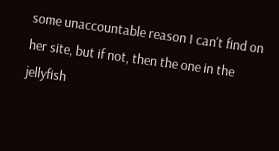some unaccountable reason I can't find on her site, but if not, then the one in the jellyfish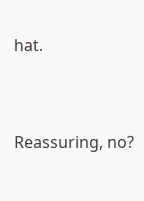hat.


Reassuring, no?